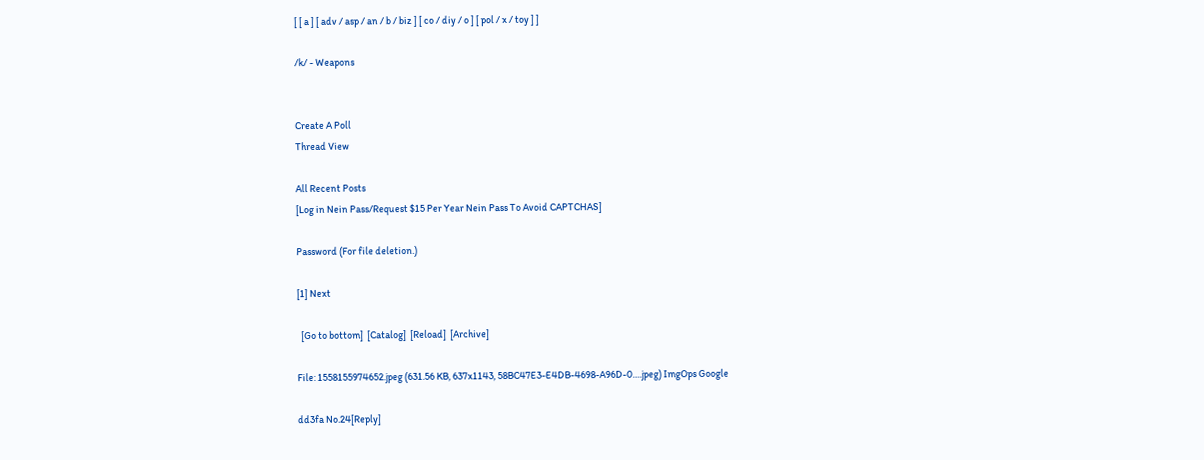[ [ a ] [ adv / asp / an / b / biz ] [ co / diy / o ] [ pol / x / toy ] ]

/k/ - Weapons


Create A Poll
Thread View

All Recent Posts
[Log in Nein Pass/Request $15 Per Year Nein Pass To Avoid CAPTCHAS]

Password (For file deletion.)

[1] Next

  [Go to bottom]  [Catalog]  [Reload]  [Archive]

File: 1558155974652.jpeg (631.56 KB, 637x1143, 58BC47E3-E4DB-4698-A96D-0….jpeg) ImgOps Google

dd3fa No.24[Reply]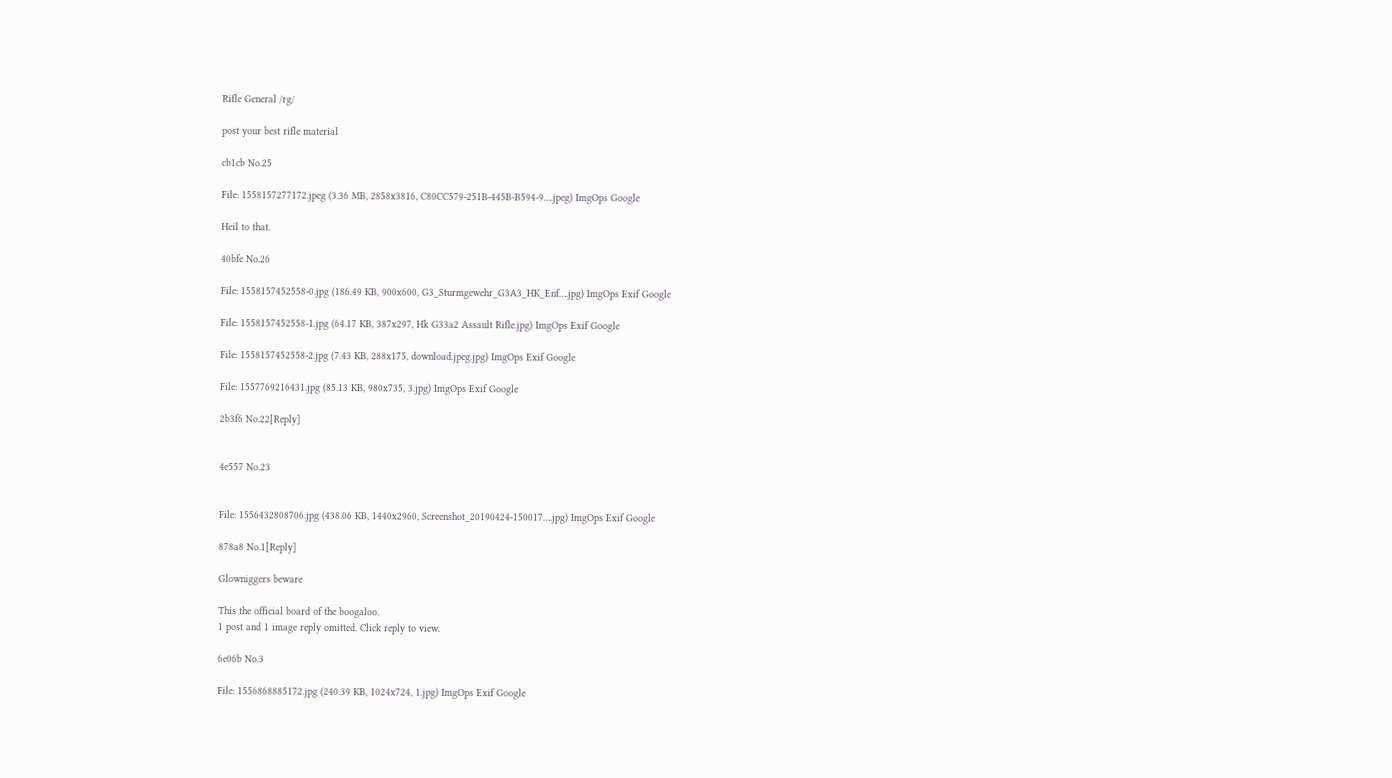Rifle General /rg/

post your best rifle material

cb1cb No.25

File: 1558157277172.jpeg (3.36 MB, 2858x3816, C80CC579-251B-445B-B594-9….jpeg) ImgOps Google

Heil to that.

40bfe No.26

File: 1558157452558-0.jpg (186.49 KB, 900x600, G3_Sturmgewehr_G3A3_HK_Enf….jpg) ImgOps Exif Google

File: 1558157452558-1.jpg (64.17 KB, 387x297, Hk G33a2 Assault Rifle.jpg) ImgOps Exif Google

File: 1558157452558-2.jpg (7.43 KB, 288x175, download.jpeg.jpg) ImgOps Exif Google

File: 1557769216431.jpg (85.13 KB, 980x735, 3.jpg) ImgOps Exif Google

2b3f6 No.22[Reply]


4e557 No.23


File: 1556432808706.jpg (438.06 KB, 1440x2960, Screenshot_20190424-150017….jpg) ImgOps Exif Google

878a8 No.1[Reply]

Glowniggers beware

This the official board of the boogaloo.
1 post and 1 image reply omitted. Click reply to view.

6e06b No.3

File: 1556868885172.jpg (240.39 KB, 1024x724, 1.jpg) ImgOps Exif Google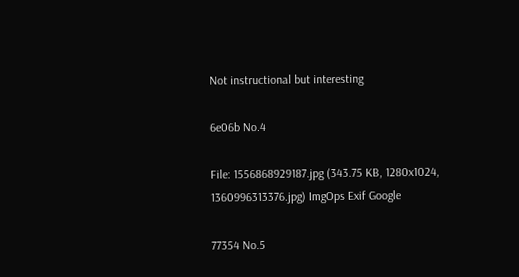Not instructional but interesting

6e06b No.4

File: 1556868929187.jpg (343.75 KB, 1280x1024, 1360996313376.jpg) ImgOps Exif Google

77354 No.5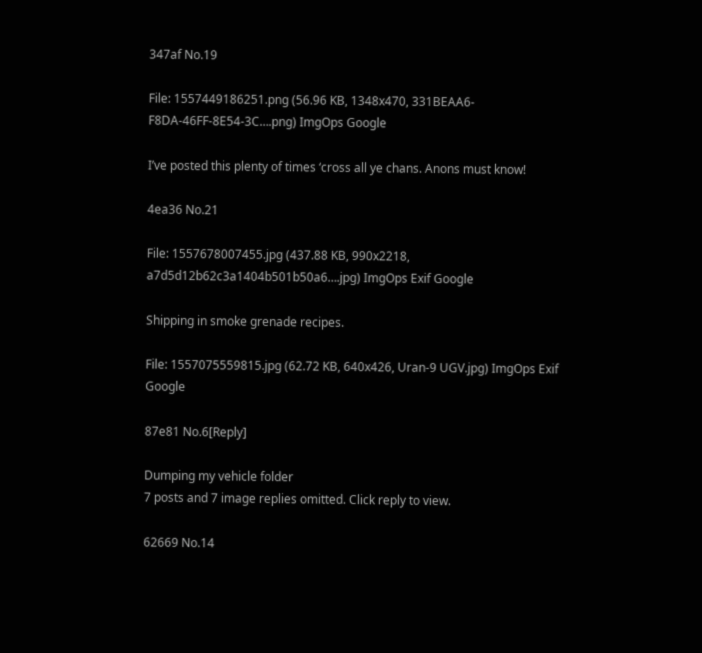347af No.19

File: 1557449186251.png (56.96 KB, 1348x470, 331BEAA6-F8DA-46FF-8E54-3C….png) ImgOps Google

I’ve posted this plenty of times ‘cross all ye chans. Anons must know!

4ea36 No.21

File: 1557678007455.jpg (437.88 KB, 990x2218, a7d5d12b62c3a1404b501b50a6….jpg) ImgOps Exif Google

Shipping in smoke grenade recipes.

File: 1557075559815.jpg (62.72 KB, 640x426, Uran-9 UGV.jpg) ImgOps Exif Google

87e81 No.6[Reply]

Dumping my vehicle folder
7 posts and 7 image replies omitted. Click reply to view.

62669 No.14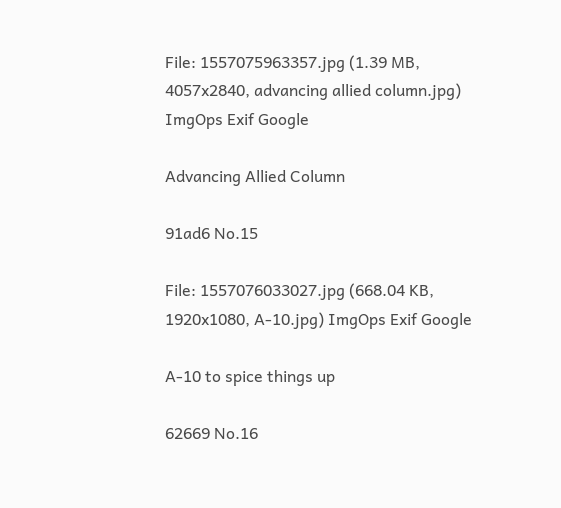File: 1557075963357.jpg (1.39 MB, 4057x2840, advancing allied column.jpg) ImgOps Exif Google

Advancing Allied Column

91ad6 No.15

File: 1557076033027.jpg (668.04 KB, 1920x1080, A-10.jpg) ImgOps Exif Google

A-10 to spice things up

62669 No.16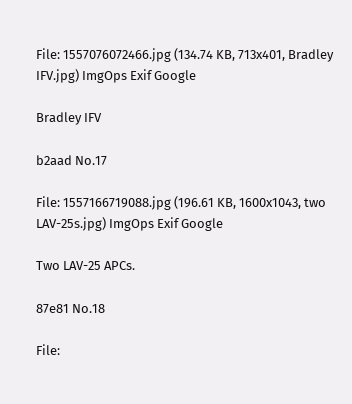File: 1557076072466.jpg (134.74 KB, 713x401, Bradley IFV.jpg) ImgOps Exif Google

Bradley IFV

b2aad No.17

File: 1557166719088.jpg (196.61 KB, 1600x1043, two LAV-25s.jpg) ImgOps Exif Google

Two LAV-25 APCs.

87e81 No.18

File: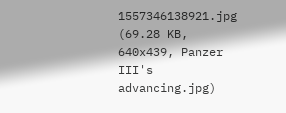1557346138921.jpg (69.28 KB, 640x439, Panzer III's advancing.jpg)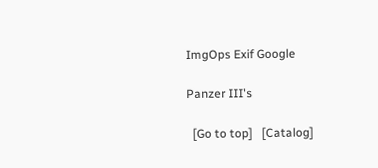ImgOps Exif Google

Panzer III's

  [Go to top]   [Catalog]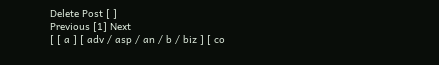Delete Post [ ]
Previous [1] Next
[ [ a ] [ adv / asp / an / b / biz ] [ co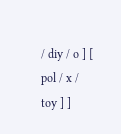/ diy / o ] [ pol / x / toy ] ]